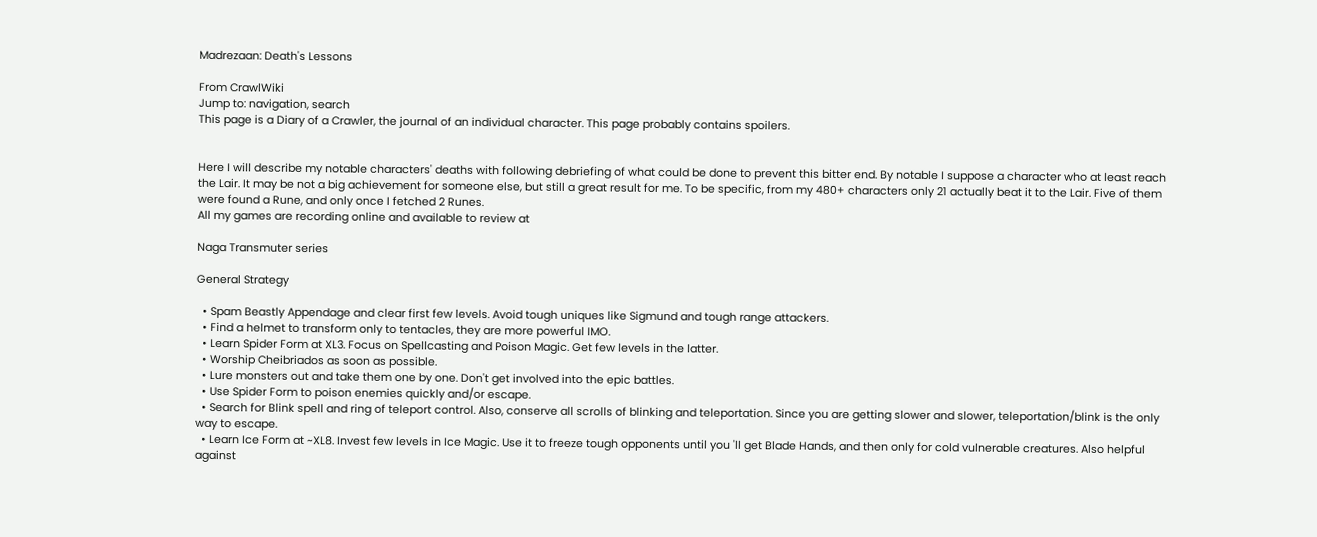Madrezaan: Death's Lessons

From CrawlWiki
Jump to: navigation, search
This page is a Diary of a Crawler, the journal of an individual character. This page probably contains spoilers.


Here I will describe my notable characters' deaths with following debriefing of what could be done to prevent this bitter end. By notable I suppose a character who at least reach the Lair. It may be not a big achievement for someone else, but still a great result for me. To be specific, from my 480+ characters only 21 actually beat it to the Lair. Five of them were found a Rune, and only once I fetched 2 Runes.
All my games are recording online and available to review at

Naga Transmuter series

General Strategy

  • Spam Beastly Appendage and clear first few levels. Avoid tough uniques like Sigmund and tough range attackers.
  • Find a helmet to transform only to tentacles, they are more powerful IMO.
  • Learn Spider Form at XL3. Focus on Spellcasting and Poison Magic. Get few levels in the latter.
  • Worship Cheibriados as soon as possible.
  • Lure monsters out and take them one by one. Don't get involved into the epic battles.
  • Use Spider Form to poison enemies quickly and/or escape.
  • Search for Blink spell and ring of teleport control. Also, conserve all scrolls of blinking and teleportation. Since you are getting slower and slower, teleportation/blink is the only way to escape.
  • Learn Ice Form at ~XL8. Invest few levels in Ice Magic. Use it to freeze tough opponents until you 'll get Blade Hands, and then only for cold vulnerable creatures. Also helpful against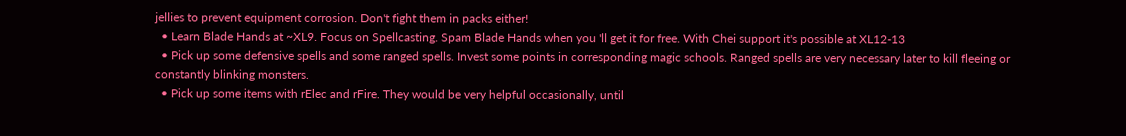jellies to prevent equipment corrosion. Don't fight them in packs either!
  • Learn Blade Hands at ~XL9. Focus on Spellcasting. Spam Blade Hands when you 'll get it for free. With Chei support it's possible at XL12-13
  • Pick up some defensive spells and some ranged spells. Invest some points in corresponding magic schools. Ranged spells are very necessary later to kill fleeing or constantly blinking monsters.
  • Pick up some items with rElec and rFire. They would be very helpful occasionally, until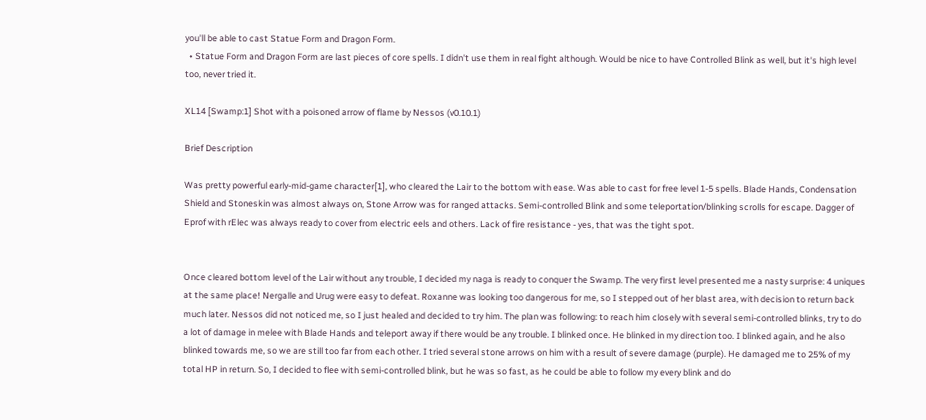you'll be able to cast Statue Form and Dragon Form.
  • Statue Form and Dragon Form are last pieces of core spells. I didn't use them in real fight although. Would be nice to have Controlled Blink as well, but it's high level too, never tried it.

XL14 [Swamp:1] Shot with a poisoned arrow of flame by Nessos (v0.10.1)

Brief Description

Was pretty powerful early-mid-game character[1], who cleared the Lair to the bottom with ease. Was able to cast for free level 1-5 spells. Blade Hands, Condensation Shield and Stoneskin was almost always on, Stone Arrow was for ranged attacks. Semi-controlled Blink and some teleportation/blinking scrolls for escape. Dagger of Eprof with rElec was always ready to cover from electric eels and others. Lack of fire resistance - yes, that was the tight spot.


Once cleared bottom level of the Lair without any trouble, I decided my naga is ready to conquer the Swamp. The very first level presented me a nasty surprise: 4 uniques at the same place! Nergalle and Urug were easy to defeat. Roxanne was looking too dangerous for me, so I stepped out of her blast area, with decision to return back much later. Nessos did not noticed me, so I just healed and decided to try him. The plan was following: to reach him closely with several semi-controlled blinks, try to do a lot of damage in melee with Blade Hands and teleport away if there would be any trouble. I blinked once. He blinked in my direction too. I blinked again, and he also blinked towards me, so we are still too far from each other. I tried several stone arrows on him with a result of severe damage (purple). He damaged me to 25% of my total HP in return. So, I decided to flee with semi-controlled blink, but he was so fast, as he could be able to follow my every blink and do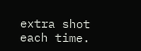extra shot each time.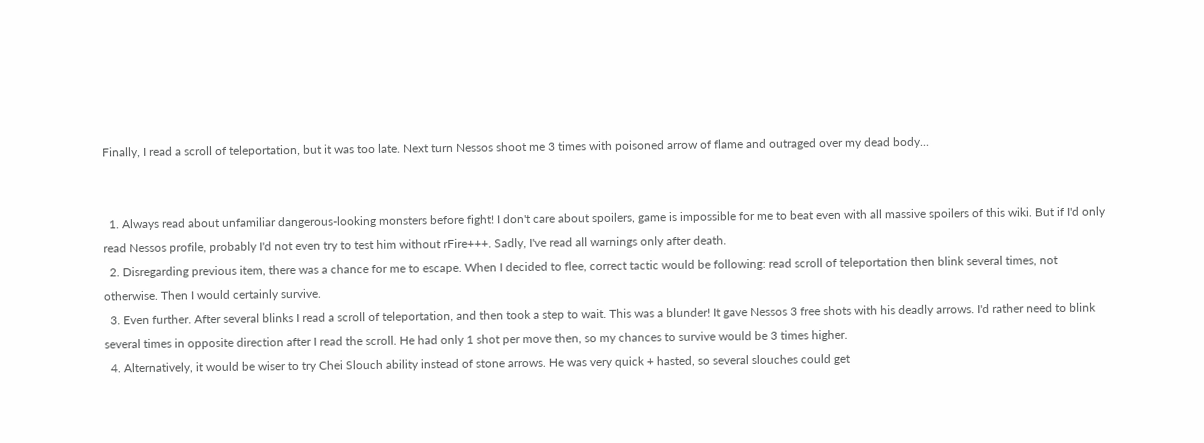Finally, I read a scroll of teleportation, but it was too late. Next turn Nessos shoot me 3 times with poisoned arrow of flame and outraged over my dead body...


  1. Always read about unfamiliar dangerous-looking monsters before fight! I don't care about spoilers, game is impossible for me to beat even with all massive spoilers of this wiki. But if I'd only read Nessos profile, probably I'd not even try to test him without rFire+++. Sadly, I've read all warnings only after death.
  2. Disregarding previous item, there was a chance for me to escape. When I decided to flee, correct tactic would be following: read scroll of teleportation then blink several times, not otherwise. Then I would certainly survive.
  3. Even further. After several blinks I read a scroll of teleportation, and then took a step to wait. This was a blunder! It gave Nessos 3 free shots with his deadly arrows. I'd rather need to blink several times in opposite direction after I read the scroll. He had only 1 shot per move then, so my chances to survive would be 3 times higher.
  4. Alternatively, it would be wiser to try Chei Slouch ability instead of stone arrows. He was very quick + hasted, so several slouches could get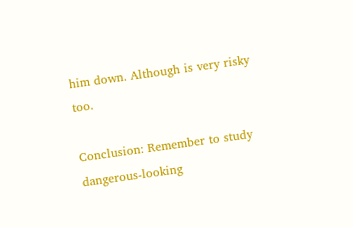him down. Although is very risky too.

Conclusion: Remember to study dangerous-looking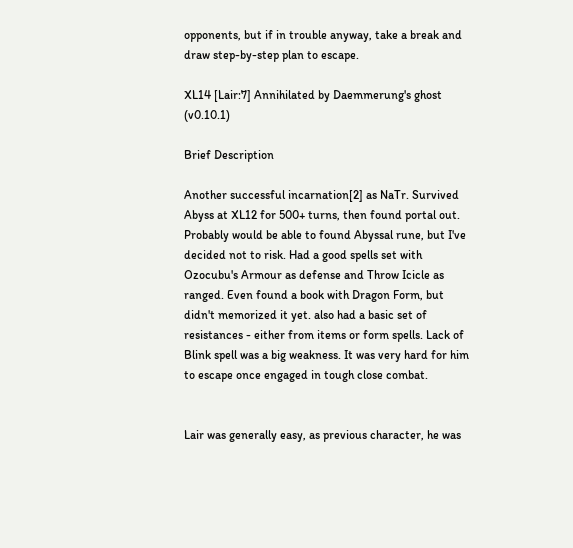opponents, but if in trouble anyway, take a break and draw step-by-step plan to escape.

XL14 [Lair:7] Annihilated by Daemmerung's ghost (v0.10.1)

Brief Description

Another successful incarnation[2] as NaTr. Survived Abyss at XL12 for 500+ turns, then found portal out. Probably would be able to found Abyssal rune, but I've decided not to risk. Had a good spells set with Ozocubu's Armour as defense and Throw Icicle as ranged. Even found a book with Dragon Form, but didn't memorized it yet. also had a basic set of resistances - either from items or form spells. Lack of Blink spell was a big weakness. It was very hard for him to escape once engaged in tough close combat.


Lair was generally easy, as previous character, he was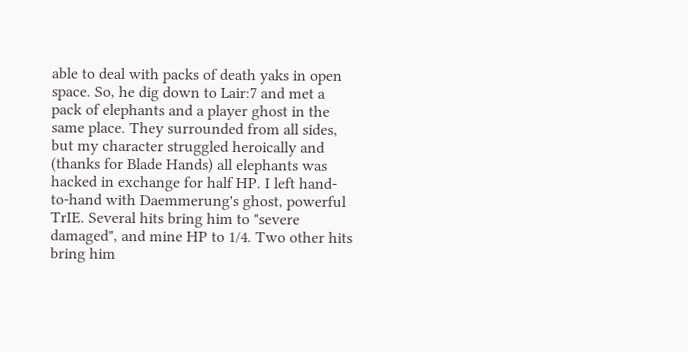able to deal with packs of death yaks in open space. So, he dig down to Lair:7 and met a pack of elephants and a player ghost in the same place. They surrounded from all sides, but my character struggled heroically and (thanks for Blade Hands) all elephants was hacked in exchange for half HP. I left hand-to-hand with Daemmerung's ghost, powerful TrIE. Several hits bring him to "severe damaged", and mine HP to 1/4. Two other hits bring him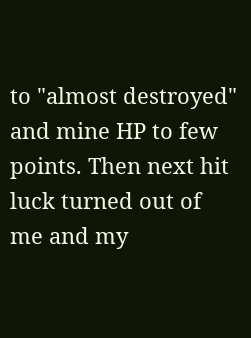to "almost destroyed" and mine HP to few points. Then next hit luck turned out of me and my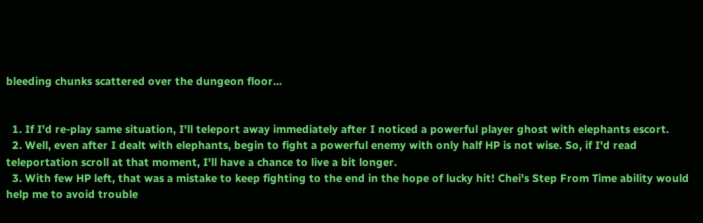bleeding chunks scattered over the dungeon floor...


  1. If I'd re-play same situation, I'll teleport away immediately after I noticed a powerful player ghost with elephants escort.
  2. Well, even after I dealt with elephants, begin to fight a powerful enemy with only half HP is not wise. So, if I'd read teleportation scroll at that moment, I'll have a chance to live a bit longer.
  3. With few HP left, that was a mistake to keep fighting to the end in the hope of lucky hit! Chei's Step From Time ability would help me to avoid trouble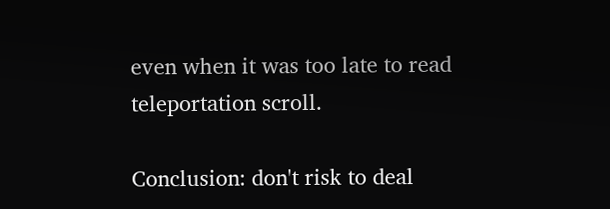even when it was too late to read teleportation scroll.

Conclusion: don't risk to deal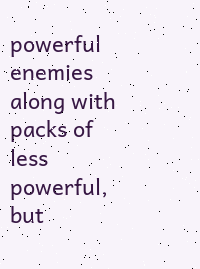powerful enemies along with packs of less powerful, but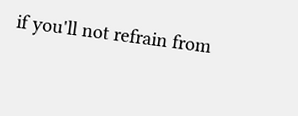if you'll not refrain from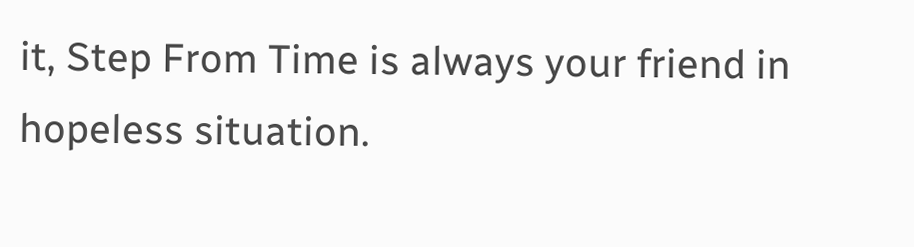it, Step From Time is always your friend in hopeless situation.